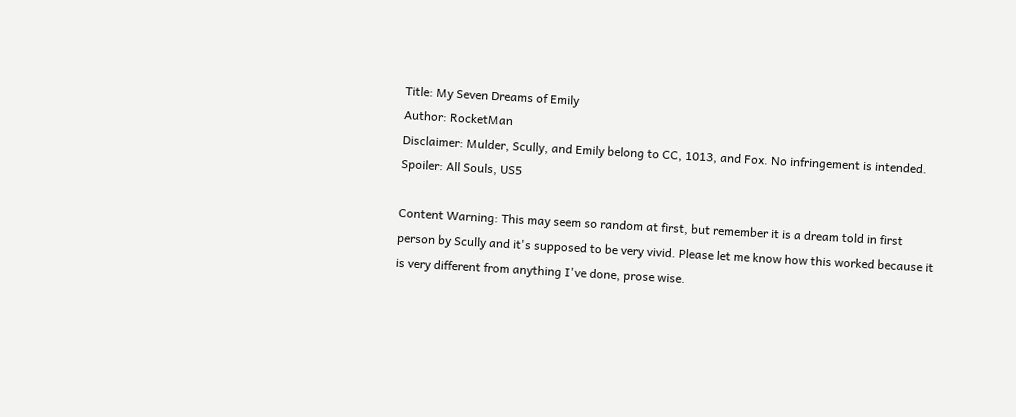Title: My Seven Dreams of Emily
Author: RocketMan
Disclaimer: Mulder, Scully, and Emily belong to CC, 1013, and Fox. No infringement is intended.
Spoiler: All Souls, US5

Content Warning: This may seem so random at first, but remember it is a dream told in first person by Scully and it's supposed to be very vivid. Please let me know how this worked because it is very different from anything I've done, prose wise.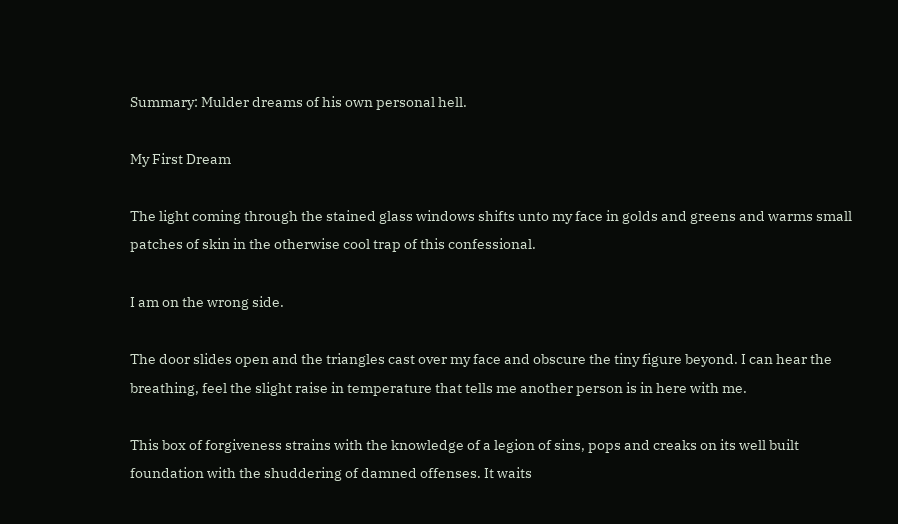Summary: Mulder dreams of his own personal hell.

My First Dream

The light coming through the stained glass windows shifts unto my face in golds and greens and warms small patches of skin in the otherwise cool trap of this confessional.

I am on the wrong side.

The door slides open and the triangles cast over my face and obscure the tiny figure beyond. I can hear the breathing, feel the slight raise in temperature that tells me another person is in here with me.

This box of forgiveness strains with the knowledge of a legion of sins, pops and creaks on its well built foundation with the shuddering of damned offenses. It waits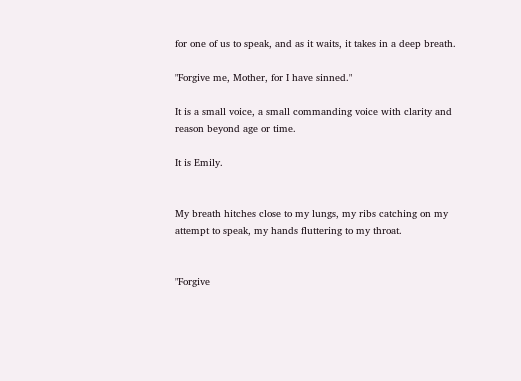for one of us to speak, and as it waits, it takes in a deep breath.

"Forgive me, Mother, for I have sinned."

It is a small voice, a small commanding voice with clarity and reason beyond age or time.

It is Emily.


My breath hitches close to my lungs, my ribs catching on my attempt to speak, my hands fluttering to my throat.


"Forgive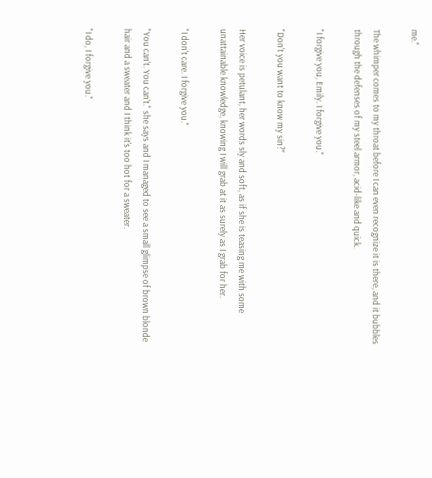me."

The whimper comes to my throat before I can even recognize it is there, and it bubbles through the defenses of my steel armor, acid-like and quick.

"I forgive you, Emily. I forgive you."

"Don't you want to know my sin?"

Her voice is petulant, her words sly and soft, as if she is teasing me with some unattainable knowledge, knowing I will grab at it as surely as I grab for her.

"I don't care. I forgive you."

"You can't. You can't." she says and I managed to see a small glimpse of brown blonde hair and a sweater and I think it's too hot for a sweater.

"I do, I forgive you."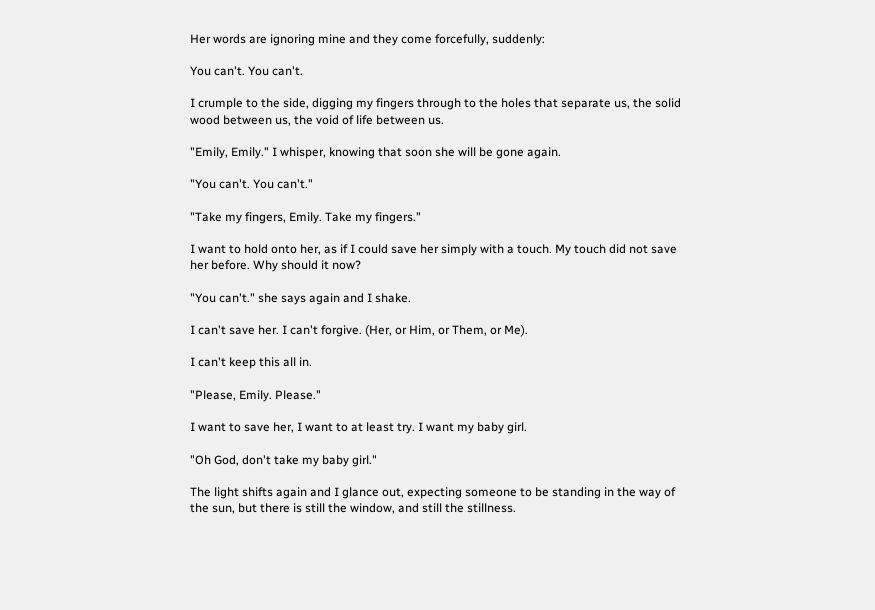Her words are ignoring mine and they come forcefully, suddenly:

You can't. You can't.

I crumple to the side, digging my fingers through to the holes that separate us, the solid wood between us, the void of life between us.

"Emily, Emily." I whisper, knowing that soon she will be gone again.

"You can't. You can't."

"Take my fingers, Emily. Take my fingers."

I want to hold onto her, as if I could save her simply with a touch. My touch did not save her before. Why should it now?

"You can't." she says again and I shake.

I can't save her. I can't forgive. (Her, or Him, or Them, or Me).

I can't keep this all in.

"Please, Emily. Please."

I want to save her, I want to at least try. I want my baby girl.

"Oh God, don't take my baby girl."

The light shifts again and I glance out, expecting someone to be standing in the way of the sun, but there is still the window, and still the stillness.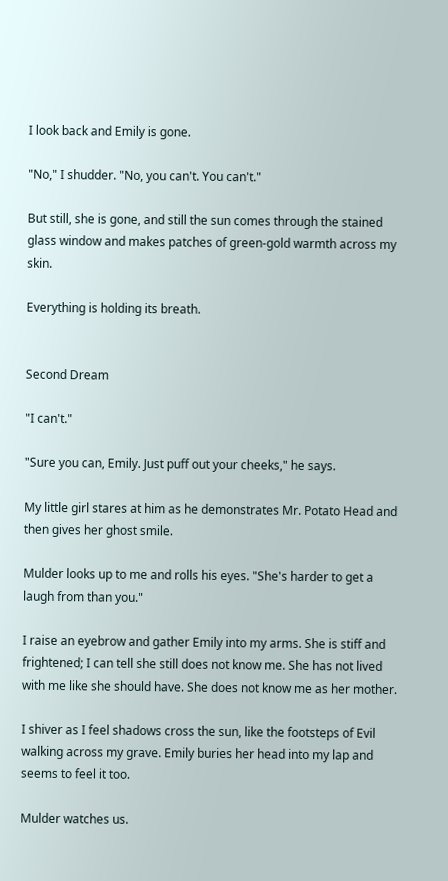I look back and Emily is gone.

"No," I shudder. "No, you can't. You can't."

But still, she is gone, and still the sun comes through the stained glass window and makes patches of green-gold warmth across my skin.

Everything is holding its breath.


Second Dream

"I can't."

"Sure you can, Emily. Just puff out your cheeks," he says.

My little girl stares at him as he demonstrates Mr. Potato Head and then gives her ghost smile.

Mulder looks up to me and rolls his eyes. "She's harder to get a laugh from than you."

I raise an eyebrow and gather Emily into my arms. She is stiff and frightened; I can tell she still does not know me. She has not lived with me like she should have. She does not know me as her mother.

I shiver as I feel shadows cross the sun, like the footsteps of Evil walking across my grave. Emily buries her head into my lap and seems to feel it too.

Mulder watches us.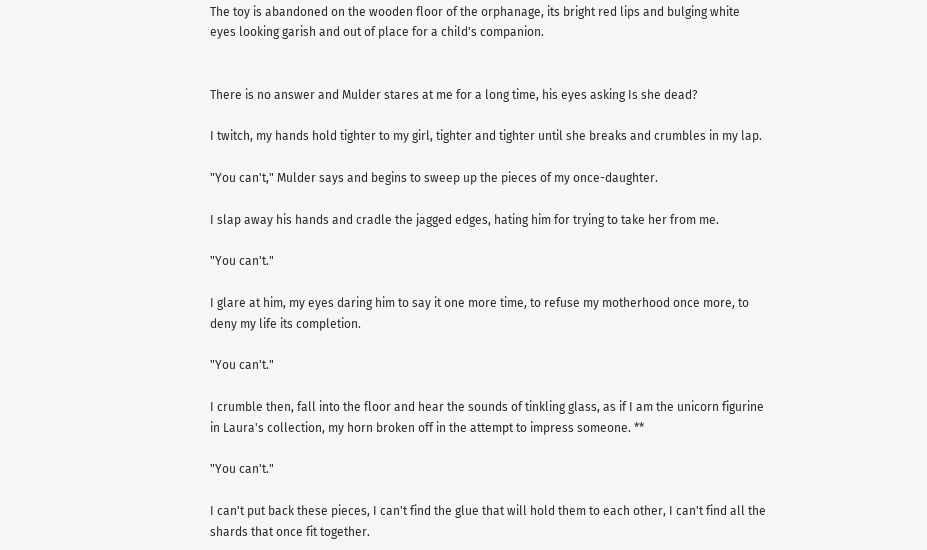The toy is abandoned on the wooden floor of the orphanage, its bright red lips and bulging white eyes looking garish and out of place for a child's companion.


There is no answer and Mulder stares at me for a long time, his eyes asking Is she dead?

I twitch, my hands hold tighter to my girl, tighter and tighter until she breaks and crumbles in my lap.

"You can't," Mulder says and begins to sweep up the pieces of my once-daughter.

I slap away his hands and cradle the jagged edges, hating him for trying to take her from me.

"You can't."

I glare at him, my eyes daring him to say it one more time, to refuse my motherhood once more, to deny my life its completion.

"You can't."

I crumble then, fall into the floor and hear the sounds of tinkling glass, as if I am the unicorn figurine in Laura's collection, my horn broken off in the attempt to impress someone. **

"You can't."

I can't put back these pieces, I can't find the glue that will hold them to each other, I can't find all the shards that once fit together.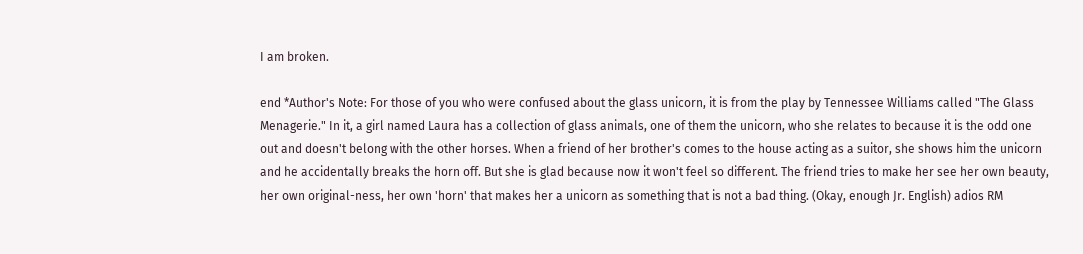I am broken.

end *Author's Note: For those of you who were confused about the glass unicorn, it is from the play by Tennessee Williams called "The Glass Menagerie." In it, a girl named Laura has a collection of glass animals, one of them the unicorn, who she relates to because it is the odd one out and doesn't belong with the other horses. When a friend of her brother's comes to the house acting as a suitor, she shows him the unicorn and he accidentally breaks the horn off. But she is glad because now it won't feel so different. The friend tries to make her see her own beauty, her own original-ness, her own 'horn' that makes her a unicorn as something that is not a bad thing. (Okay, enough Jr. English) adios RM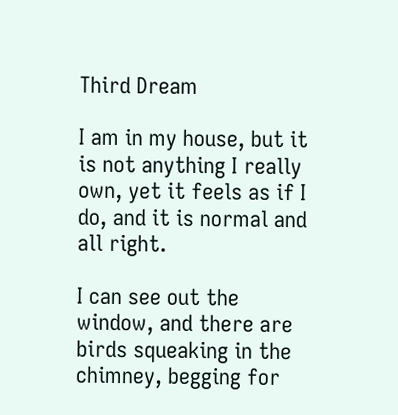Third Dream

I am in my house, but it is not anything I really own, yet it feels as if I do, and it is normal and all right.

I can see out the window, and there are birds squeaking in the chimney, begging for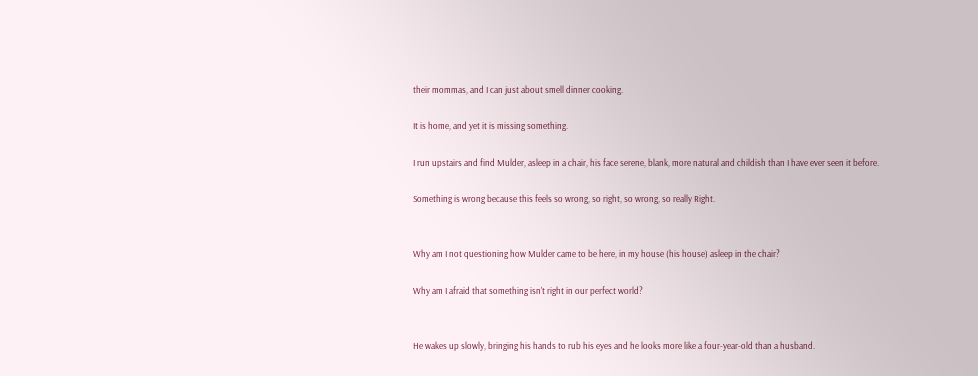their mommas, and I can just about smell dinner cooking.

It is home, and yet it is missing something.

I run upstairs and find Mulder, asleep in a chair, his face serene, blank, more natural and childish than I have ever seen it before.

Something is wrong because this feels so wrong, so right, so wrong, so really Right.


Why am I not questioning how Mulder came to be here, in my house (his house) asleep in the chair?

Why am I afraid that something isn't right in our perfect world?


He wakes up slowly, bringing his hands to rub his eyes and he looks more like a four-year-old than a husband.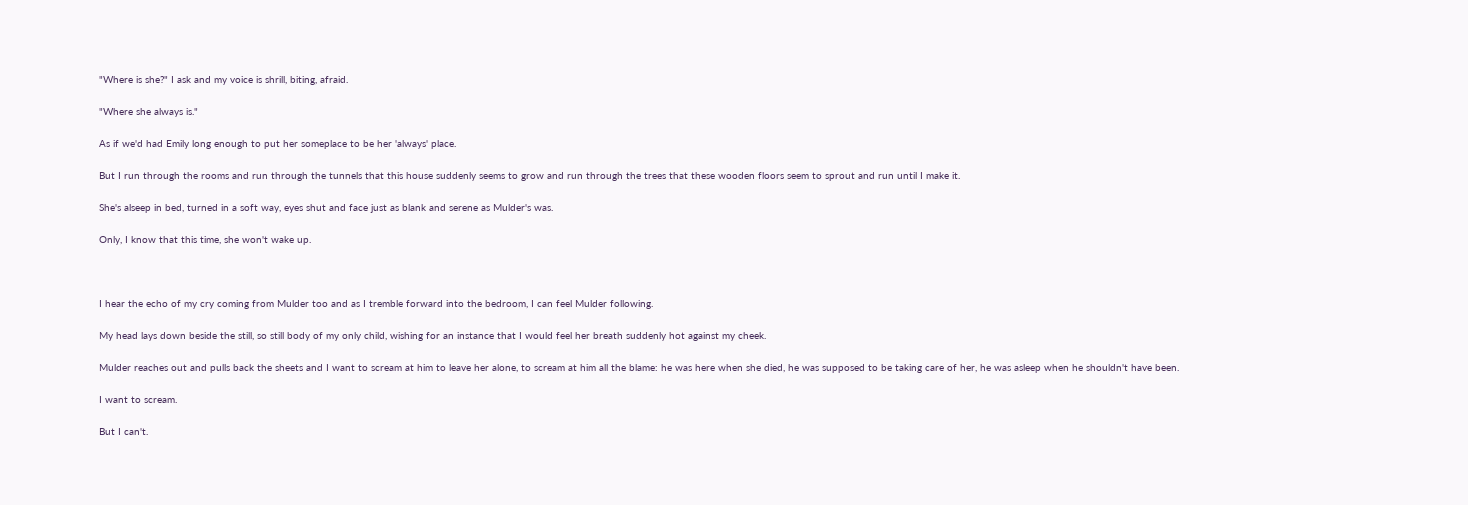"Where is she?" I ask and my voice is shrill, biting, afraid.

"Where she always is."

As if we'd had Emily long enough to put her someplace to be her 'always' place.

But I run through the rooms and run through the tunnels that this house suddenly seems to grow and run through the trees that these wooden floors seem to sprout and run until I make it.

She's alseep in bed, turned in a soft way, eyes shut and face just as blank and serene as Mulder's was.

Only, I know that this time, she won't wake up.



I hear the echo of my cry coming from Mulder too and as I tremble forward into the bedroom, I can feel Mulder following.

My head lays down beside the still, so still body of my only child, wishing for an instance that I would feel her breath suddenly hot against my cheek.

Mulder reaches out and pulls back the sheets and I want to scream at him to leave her alone, to scream at him all the blame: he was here when she died, he was supposed to be taking care of her, he was asleep when he shouldn't have been.

I want to scream.

But I can't.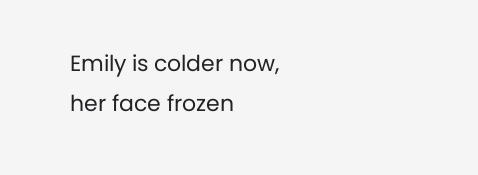Emily is colder now, her face frozen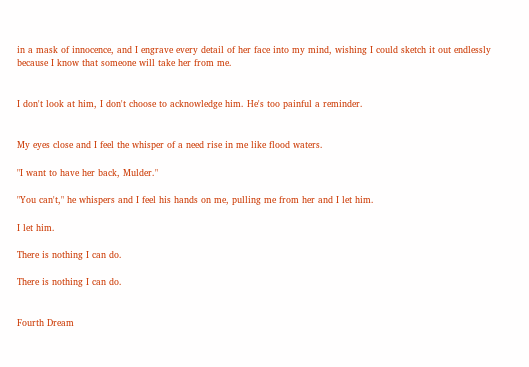in a mask of innocence, and I engrave every detail of her face into my mind, wishing I could sketch it out endlessly because I know that someone will take her from me.


I don't look at him, I don't choose to acknowledge him. He's too painful a reminder.


My eyes close and I feel the whisper of a need rise in me like flood waters.

"I want to have her back, Mulder."

"You can't," he whispers and I feel his hands on me, pulling me from her and I let him.

I let him.

There is nothing I can do.

There is nothing I can do.


Fourth Dream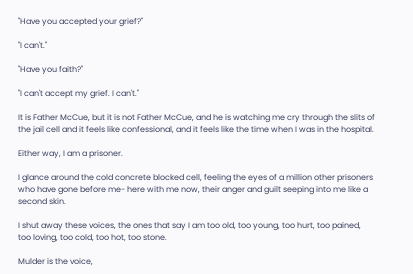"Have you accepted your grief?"

"I can't."

"Have you faith?"

"I can't accept my grief. I can't."

It is Father McCue, but it is not Father McCue, and he is watching me cry through the slits of the jail cell and it feels like confessional, and it feels like the time when I was in the hospital.

Either way, I am a prisoner.

I glance around the cold concrete blocked cell, feeling the eyes of a million other prisoners who have gone before me- here with me now, their anger and guilt seeping into me like a second skin.

I shut away these voices, the ones that say I am too old, too young, too hurt, too pained, too loving, too cold, too hot, too stone.

Mulder is the voice,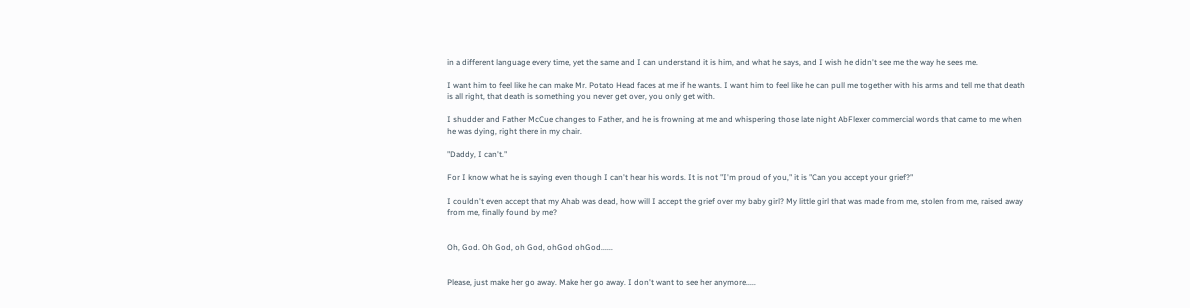in a different language every time, yet the same and I can understand it is him, and what he says, and I wish he didn't see me the way he sees me.

I want him to feel like he can make Mr. Potato Head faces at me if he wants. I want him to feel like he can pull me together with his arms and tell me that death is all right, that death is something you never get over, you only get with.

I shudder and Father McCue changes to Father, and he is frowning at me and whispering those late night AbFlexer commercial words that came to me when he was dying, right there in my chair.

"Daddy, I can't."

For I know what he is saying even though I can't hear his words. It is not "I'm proud of you," it is "Can you accept your grief?"

I couldn't even accept that my Ahab was dead, how will I accept the grief over my baby girl? My little girl that was made from me, stolen from me, raised away from me, finally found by me?


Oh, God. Oh God, oh God, ohGod ohGod......


Please, just make her go away. Make her go away. I don't want to see her anymore.....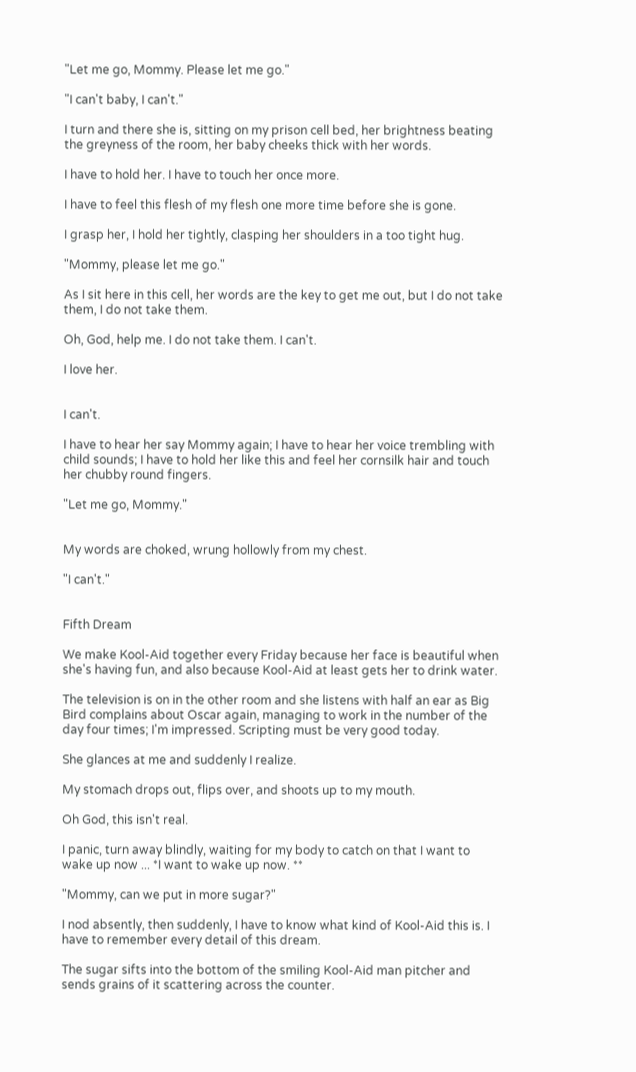"Let me go, Mommy. Please let me go."

"I can't baby, I can't."

I turn and there she is, sitting on my prison cell bed, her brightness beating the greyness of the room, her baby cheeks thick with her words.

I have to hold her. I have to touch her once more.

I have to feel this flesh of my flesh one more time before she is gone.

I grasp her, I hold her tightly, clasping her shoulders in a too tight hug.

"Mommy, please let me go."

As I sit here in this cell, her words are the key to get me out, but I do not take them, I do not take them.

Oh, God, help me. I do not take them. I can't.

I love her.


I can't.

I have to hear her say Mommy again; I have to hear her voice trembling with child sounds; I have to hold her like this and feel her cornsilk hair and touch her chubby round fingers.

"Let me go, Mommy."


My words are choked, wrung hollowly from my chest.

"I can't."


Fifth Dream

We make Kool-Aid together every Friday because her face is beautiful when she's having fun, and also because Kool-Aid at least gets her to drink water.

The television is on in the other room and she listens with half an ear as Big Bird complains about Oscar again, managing to work in the number of the day four times; I'm impressed. Scripting must be very good today.

She glances at me and suddenly I realize.

My stomach drops out, flips over, and shoots up to my mouth.

Oh God, this isn't real.

I panic, turn away blindly, waiting for my body to catch on that I want to wake up now ... *I want to wake up now. **

"Mommy, can we put in more sugar?"

I nod absently, then suddenly, I have to know what kind of Kool-Aid this is. I have to remember every detail of this dream.

The sugar sifts into the bottom of the smiling Kool-Aid man pitcher and sends grains of it scattering across the counter.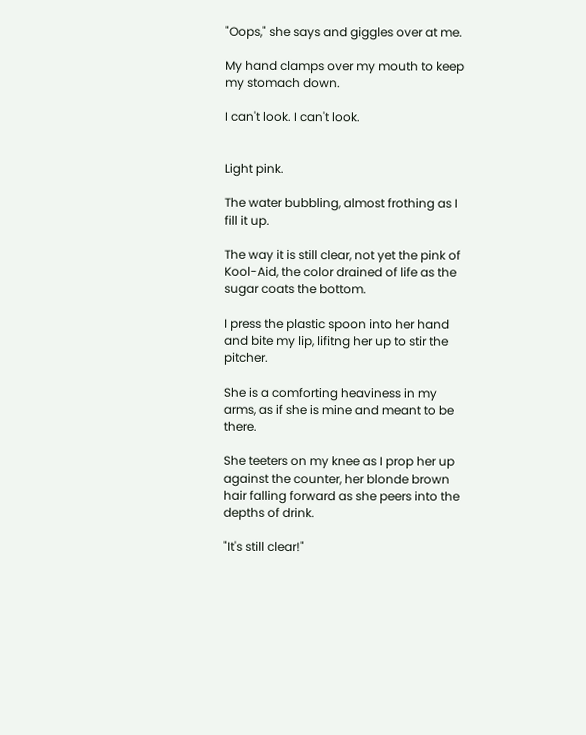"Oops," she says and giggles over at me.

My hand clamps over my mouth to keep my stomach down.

I can't look. I can't look.


Light pink.

The water bubbling, almost frothing as I fill it up.

The way it is still clear, not yet the pink of Kool-Aid, the color drained of life as the sugar coats the bottom.

I press the plastic spoon into her hand and bite my lip, lifitng her up to stir the pitcher.

She is a comforting heaviness in my arms, as if she is mine and meant to be there.

She teeters on my knee as I prop her up against the counter, her blonde brown hair falling forward as she peers into the depths of drink.

"It's still clear!"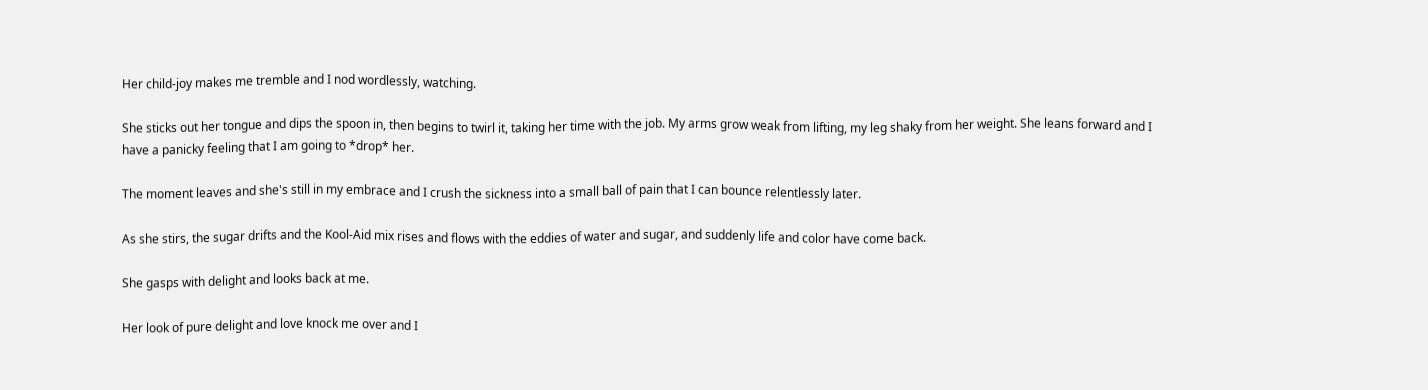Her child-joy makes me tremble and I nod wordlessly, watching.

She sticks out her tongue and dips the spoon in, then begins to twirl it, taking her time with the job. My arms grow weak from lifting, my leg shaky from her weight. She leans forward and I have a panicky feeling that I am going to *drop* her.

The moment leaves and she's still in my embrace and I crush the sickness into a small ball of pain that I can bounce relentlessly later.

As she stirs, the sugar drifts and the Kool-Aid mix rises and flows with the eddies of water and sugar, and suddenly life and color have come back.

She gasps with delight and looks back at me.

Her look of pure delight and love knock me over and I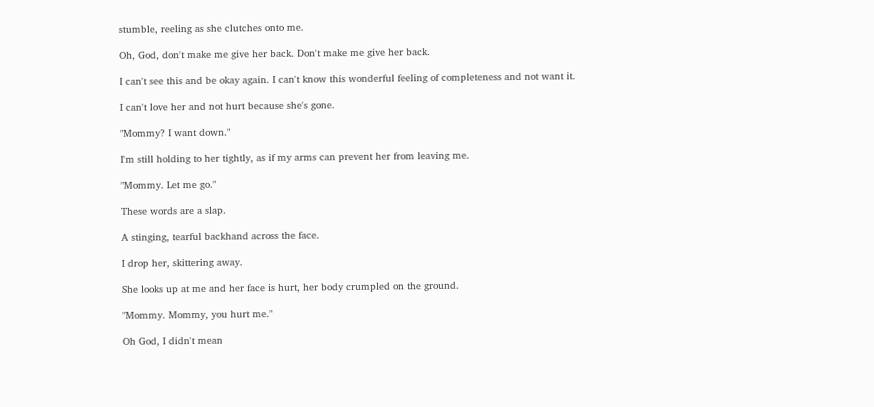stumble, reeling as she clutches onto me.

Oh, God, don't make me give her back. Don't make me give her back.

I can't see this and be okay again. I can't know this wonderful feeling of completeness and not want it.

I can't love her and not hurt because she's gone.

"Mommy? I want down."

I'm still holding to her tightly, as if my arms can prevent her from leaving me.

"Mommy. Let me go."

These words are a slap.

A stinging, tearful backhand across the face.

I drop her, skittering away.

She looks up at me and her face is hurt, her body crumpled on the ground.

"Mommy. Mommy, you hurt me."

Oh God, I didn't mean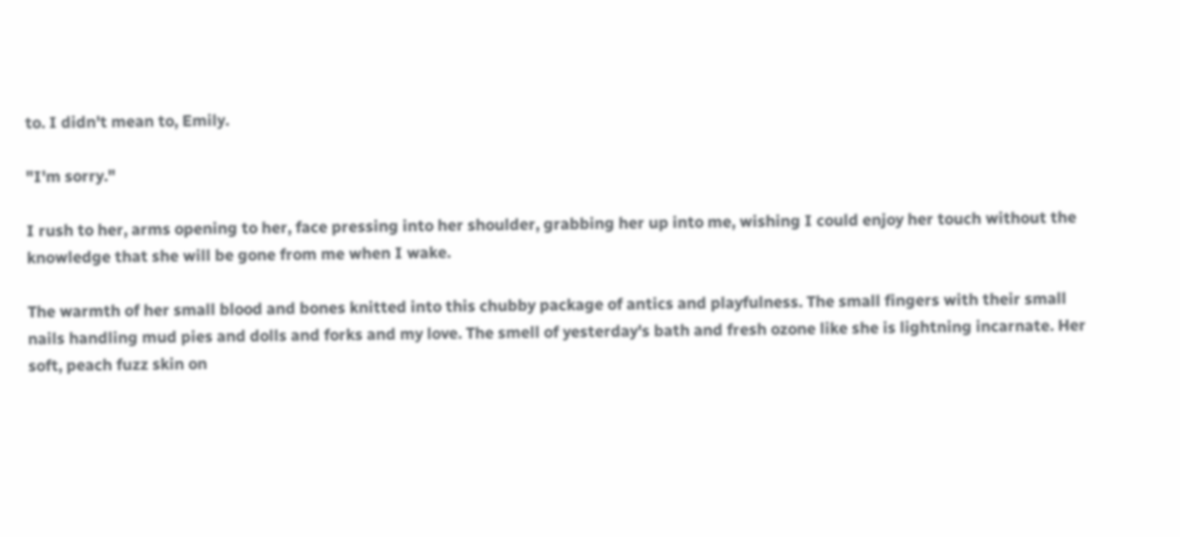to. I didn't mean to, Emily.

"I'm sorry."

I rush to her, arms opening to her, face pressing into her shoulder, grabbing her up into me, wishing I could enjoy her touch without the knowledge that she will be gone from me when I wake.

The warmth of her small blood and bones knitted into this chubby package of antics and playfulness. The small fingers with their small nails handling mud pies and dolls and forks and my love. The smell of yesterday's bath and fresh ozone like she is lightning incarnate. Her soft, peach fuzz skin on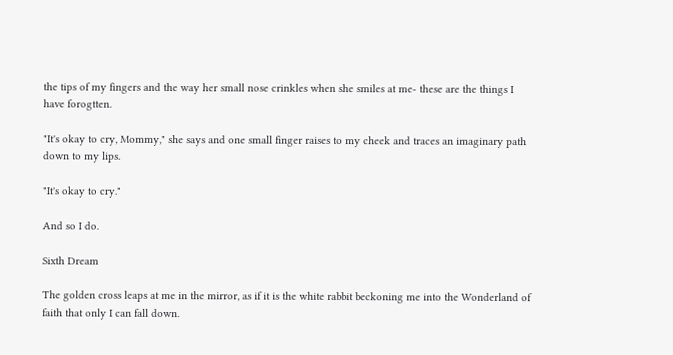the tips of my fingers and the way her small nose crinkles when she smiles at me- these are the things I have forogtten.

"It's okay to cry, Mommy," she says and one small finger raises to my cheek and traces an imaginary path down to my lips.

"It's okay to cry."

And so I do.

Sixth Dream

The golden cross leaps at me in the mirror, as if it is the white rabbit beckoning me into the Wonderland of faith that only I can fall down.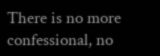There is no more confessional, no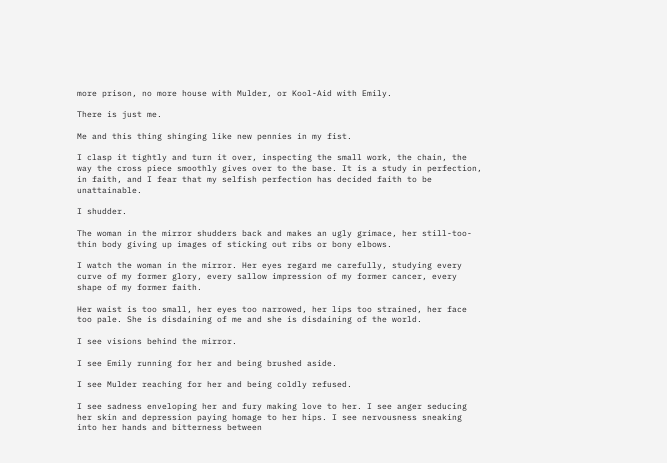more prison, no more house with Mulder, or Kool-Aid with Emily.

There is just me.

Me and this thing shinging like new pennies in my fist.

I clasp it tightly and turn it over, inspecting the small work, the chain, the way the cross piece smoothly gives over to the base. It is a study in perfection, in faith, and I fear that my selfish perfection has decided faith to be unattainable.

I shudder.

The woman in the mirror shudders back and makes an ugly grimace, her still-too-thin body giving up images of sticking out ribs or bony elbows.

I watch the woman in the mirror. Her eyes regard me carefully, studying every curve of my former glory, every sallow impression of my former cancer, every shape of my former faith.

Her waist is too small, her eyes too narrowed, her lips too strained, her face too pale. She is disdaining of me and she is disdaining of the world.

I see visions behind the mirror.

I see Emily running for her and being brushed aside.

I see Mulder reaching for her and being coldly refused.

I see sadness enveloping her and fury making love to her. I see anger seducing her skin and depression paying homage to her hips. I see nervousness sneaking into her hands and bitterness between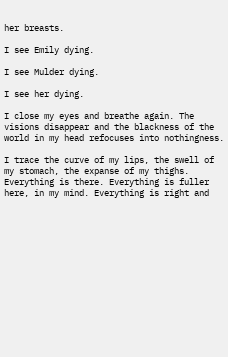her breasts.

I see Emily dying.

I see Mulder dying.

I see her dying.

I close my eyes and breathe again. The visions disappear and the blackness of the world in my head refocuses into nothingness.

I trace the curve of my lips, the swell of my stomach, the expanse of my thighs. Everything is there. Everything is fuller here, in my mind. Everything is right and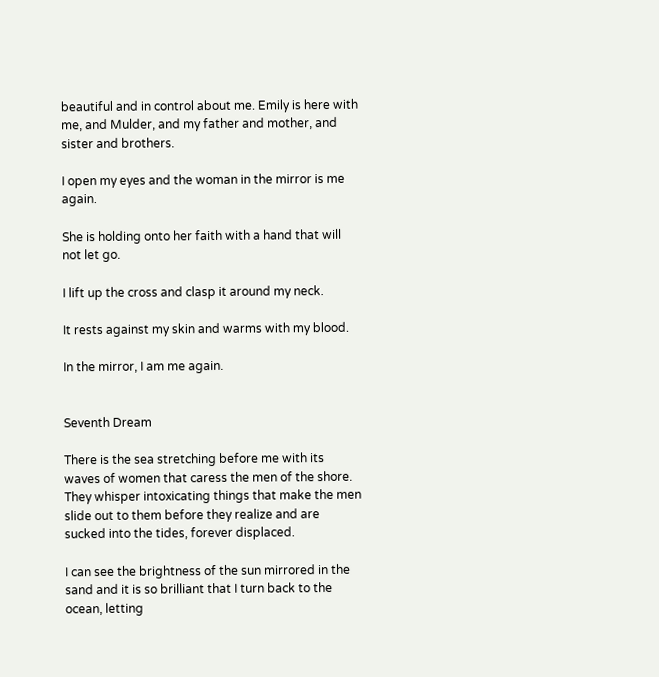beautiful and in control about me. Emily is here with me, and Mulder, and my father and mother, and sister and brothers.

I open my eyes and the woman in the mirror is me again.

She is holding onto her faith with a hand that will not let go.

I lift up the cross and clasp it around my neck.

It rests against my skin and warms with my blood.

In the mirror, I am me again.


Seventh Dream

There is the sea stretching before me with its waves of women that caress the men of the shore. They whisper intoxicating things that make the men slide out to them before they realize and are sucked into the tides, forever displaced.

I can see the brightness of the sun mirrored in the sand and it is so brilliant that I turn back to the ocean, letting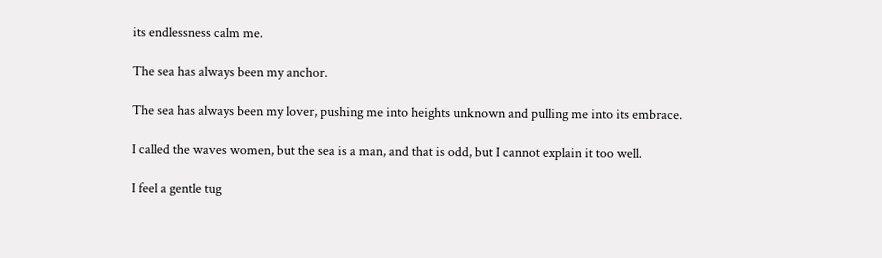its endlessness calm me.

The sea has always been my anchor.

The sea has always been my lover, pushing me into heights unknown and pulling me into its embrace.

I called the waves women, but the sea is a man, and that is odd, but I cannot explain it too well.

I feel a gentle tug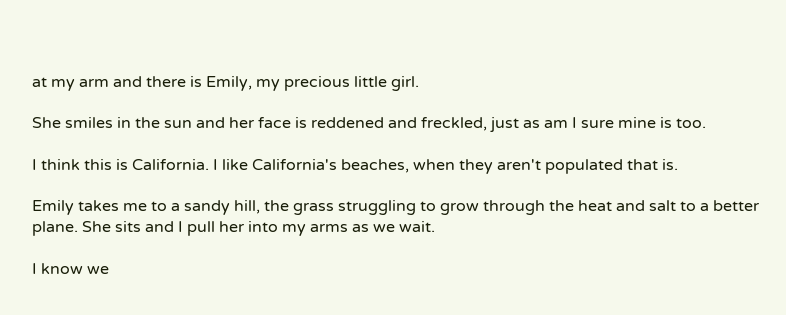at my arm and there is Emily, my precious little girl.

She smiles in the sun and her face is reddened and freckled, just as am I sure mine is too.

I think this is California. I like California's beaches, when they aren't populated that is.

Emily takes me to a sandy hill, the grass struggling to grow through the heat and salt to a better plane. She sits and I pull her into my arms as we wait.

I know we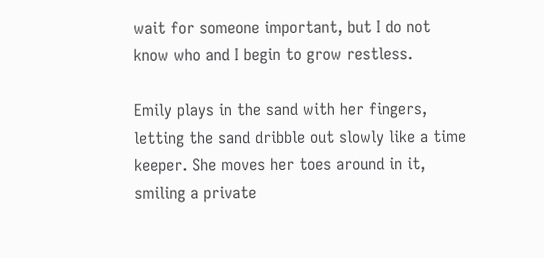wait for someone important, but I do not know who and I begin to grow restless.

Emily plays in the sand with her fingers, letting the sand dribble out slowly like a time keeper. She moves her toes around in it, smiling a private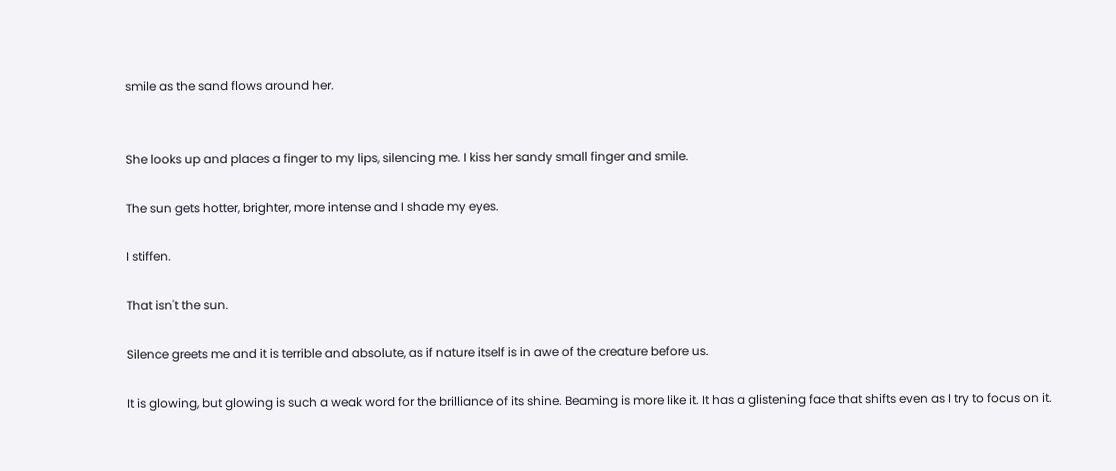smile as the sand flows around her.


She looks up and places a finger to my lips, silencing me. I kiss her sandy small finger and smile.

The sun gets hotter, brighter, more intense and I shade my eyes.

I stiffen.

That isn't the sun.

Silence greets me and it is terrible and absolute, as if nature itself is in awe of the creature before us.

It is glowing, but glowing is such a weak word for the brilliance of its shine. Beaming is more like it. It has a glistening face that shifts even as I try to focus on it.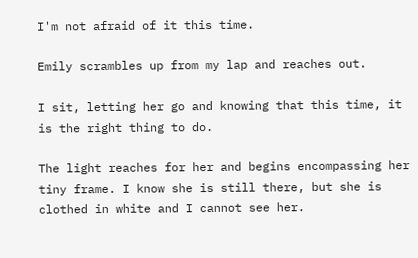I'm not afraid of it this time.

Emily scrambles up from my lap and reaches out.

I sit, letting her go and knowing that this time, it is the right thing to do.

The light reaches for her and begins encompassing her tiny frame. I know she is still there, but she is clothed in white and I cannot see her.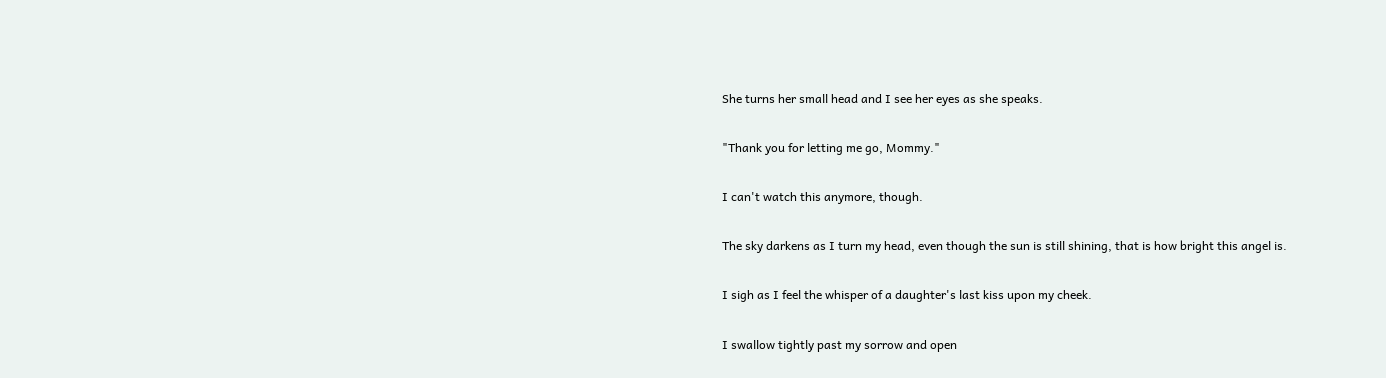She turns her small head and I see her eyes as she speaks.

"Thank you for letting me go, Mommy."

I can't watch this anymore, though.

The sky darkens as I turn my head, even though the sun is still shining, that is how bright this angel is.

I sigh as I feel the whisper of a daughter's last kiss upon my cheek.

I swallow tightly past my sorrow and open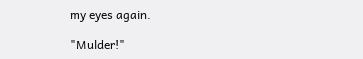my eyes again.

"Mulder!"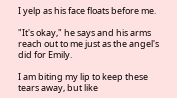I yelp as his face floats before me.

"It's okay," he says and his arms reach out to me just as the angel's did for Emily.

I am biting my lip to keep these tears away, but like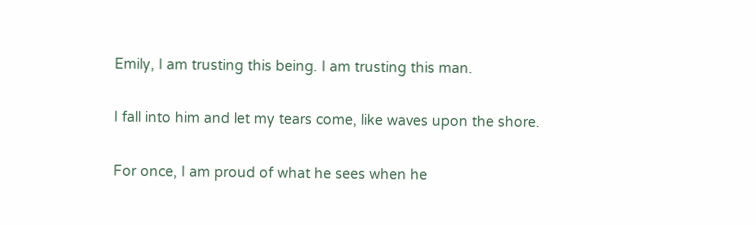Emily, I am trusting this being. I am trusting this man.

I fall into him and let my tears come, like waves upon the shore.

For once, I am proud of what he sees when he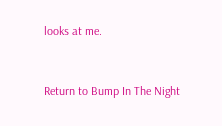looks at me.



Return to Bump In The Night